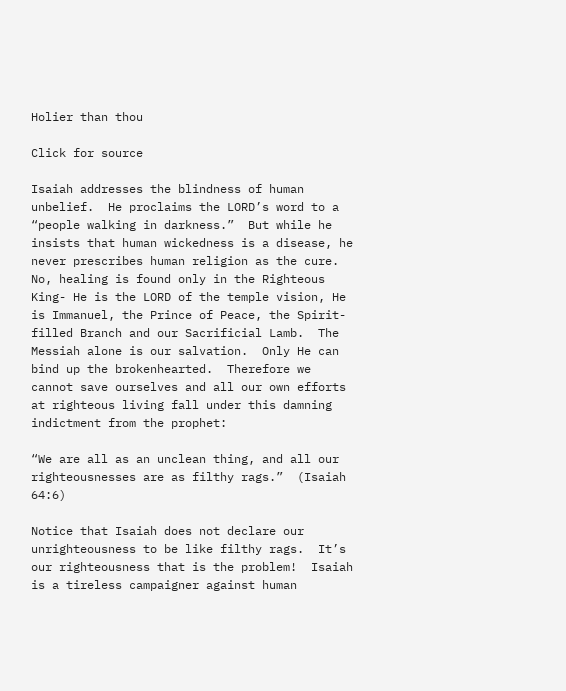Holier than thou

Click for source

Isaiah addresses the blindness of human unbelief.  He proclaims the LORD’s word to a “people walking in darkness.”  But while he insists that human wickedness is a disease, he never prescribes human religion as the cure.  No, healing is found only in the Righteous King- He is the LORD of the temple vision, He is Immanuel, the Prince of Peace, the Spirit-filled Branch and our Sacrificial Lamb.  The Messiah alone is our salvation.  Only He can bind up the brokenhearted.  Therefore we cannot save ourselves and all our own efforts at righteous living fall under this damning indictment from the prophet:

“We are all as an unclean thing, and all our righteousnesses are as filthy rags.”  (Isaiah 64:6)

Notice that Isaiah does not declare our unrighteousness to be like filthy rags.  It’s our righteousness that is the problem!  Isaiah is a tireless campaigner against human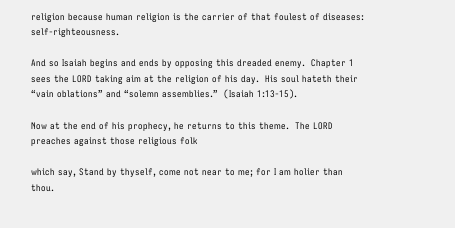religion because human religion is the carrier of that foulest of diseases: self-righteousness.

And so Isaiah begins and ends by opposing this dreaded enemy.  Chapter 1 sees the LORD taking aim at the religion of his day.  His soul hateth their “vain oblations” and “solemn assemblies.”  (Isaiah 1:13-15).

Now at the end of his prophecy, he returns to this theme.  The LORD preaches against those religious folk

which say, Stand by thyself, come not near to me; for I am holier than thou.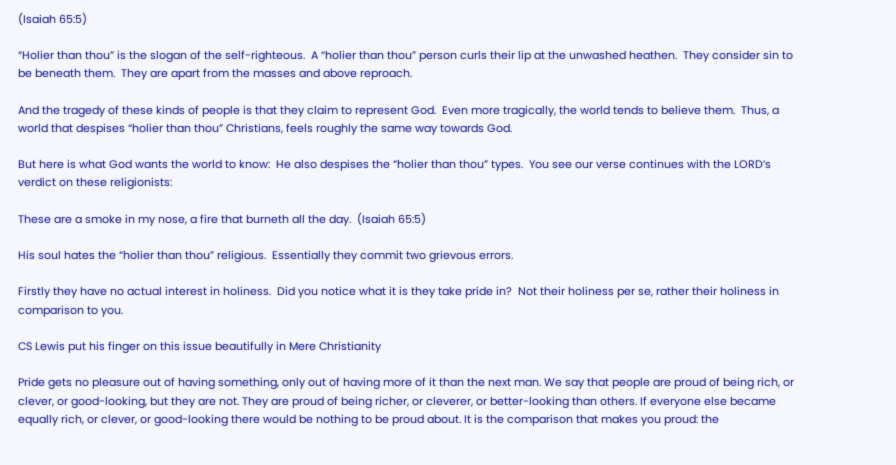(Isaiah 65:5)

“Holier than thou” is the slogan of the self-righteous.  A “holier than thou” person curls their lip at the unwashed heathen.  They consider sin to be beneath them.  They are apart from the masses and above reproach.

And the tragedy of these kinds of people is that they claim to represent God.  Even more tragically, the world tends to believe them.  Thus, a world that despises “holier than thou” Christians, feels roughly the same way towards God.

But here is what God wants the world to know:  He also despises the “holier than thou” types.  You see our verse continues with the LORD’s verdict on these religionists:

These are a smoke in my nose, a fire that burneth all the day.  (Isaiah 65:5)

His soul hates the “holier than thou” religious.  Essentially they commit two grievous errors.

Firstly they have no actual interest in holiness.  Did you notice what it is they take pride in?  Not their holiness per se, rather their holiness in comparison to you.

CS Lewis put his finger on this issue beautifully in Mere Christianity

Pride gets no pleasure out of having something, only out of having more of it than the next man. We say that people are proud of being rich, or clever, or good-looking, but they are not. They are proud of being richer, or cleverer, or better-looking than others. If everyone else became equally rich, or clever, or good-looking there would be nothing to be proud about. It is the comparison that makes you proud: the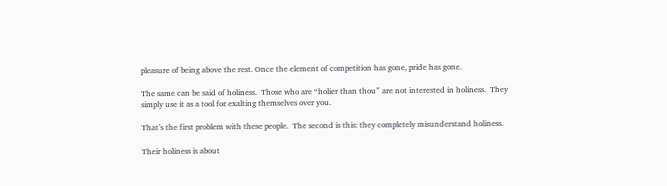pleasure of being above the rest. Once the element of competition has gone, pride has gone.

The same can be said of holiness.  Those who are “holier than thou” are not interested in holiness.  They simply use it as a tool for exalting themselves over you.

That’s the first problem with these people.  The second is this: they completely misunderstand holiness.

Their holiness is about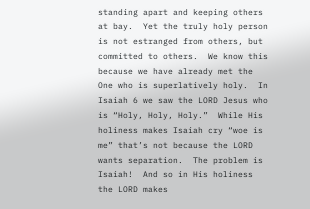standing apart and keeping others at bay.  Yet the truly holy person is not estranged from others, but committed to others.  We know this because we have already met the One who is superlatively holy.  In Isaiah 6 we saw the LORD Jesus who is “Holy, Holy, Holy.”  While His holiness makes Isaiah cry “woe is me” that’s not because the LORD wants separation.  The problem is Isaiah!  And so in His holiness the LORD makes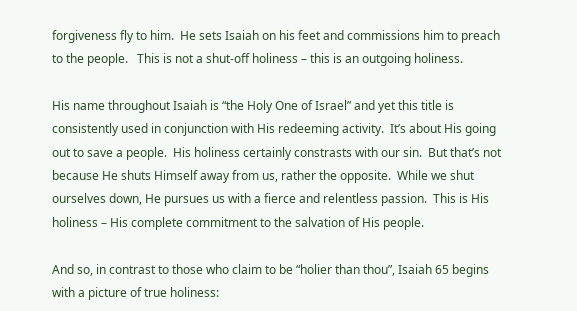forgiveness fly to him.  He sets Isaiah on his feet and commissions him to preach to the people.   This is not a shut-off holiness – this is an outgoing holiness.

His name throughout Isaiah is “the Holy One of Israel” and yet this title is consistently used in conjunction with His redeeming activity.  It’s about His going out to save a people.  His holiness certainly constrasts with our sin.  But that’s not because He shuts Himself away from us, rather the opposite.  While we shut ourselves down, He pursues us with a fierce and relentless passion.  This is His holiness – His complete commitment to the salvation of His people.

And so, in contrast to those who claim to be “holier than thou”, Isaiah 65 begins with a picture of true holiness: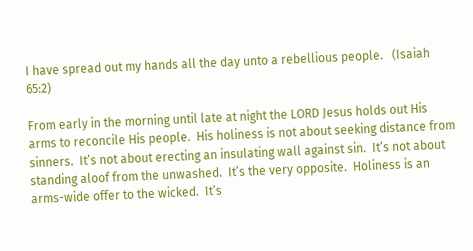I have spread out my hands all the day unto a rebellious people.   (Isaiah 65:2)

From early in the morning until late at night the LORD Jesus holds out His arms to reconcile His people.  His holiness is not about seeking distance from sinners.  It’s not about erecting an insulating wall against sin.  It’s not about standing aloof from the unwashed.  It’s the very opposite.  Holiness is an arms-wide offer to the wicked.  It’s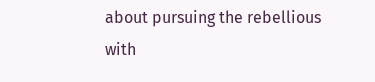about pursuing the rebellious with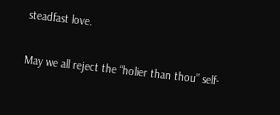steadfast love.

May we all reject the “holier than thou” self-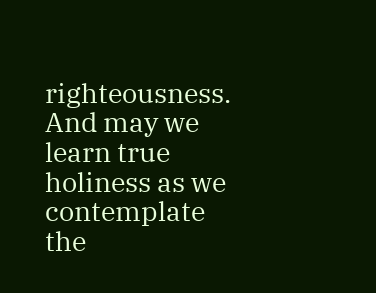righteousness.  And may we learn true holiness as we contemplate the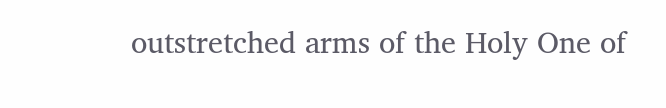outstretched arms of the Holy One of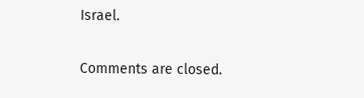Israel.

Comments are closed.